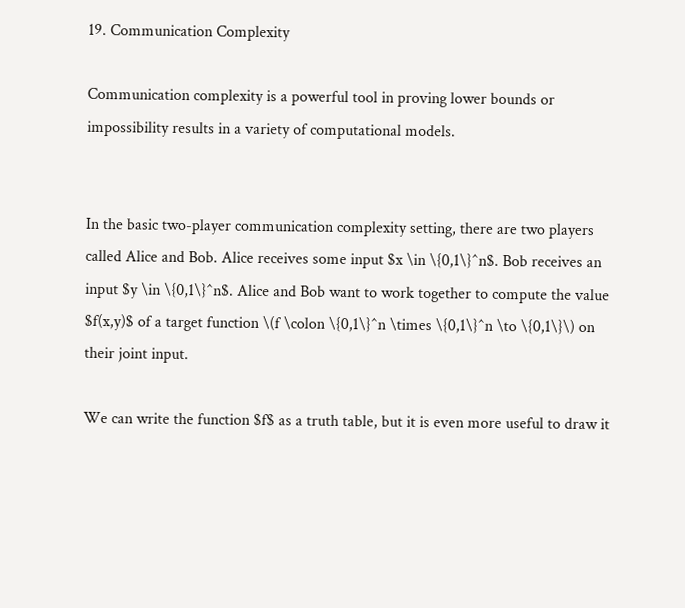19. Communication Complexity

Communication complexity is a powerful tool in proving lower bounds or impossibility results in a variety of computational models.


In the basic two-player communication complexity setting, there are two players called Alice and Bob. Alice receives some input $x \in \{0,1\}^n$. Bob receives an input $y \in \{0,1\}^n$. Alice and Bob want to work together to compute the value $f(x,y)$ of a target function \(f \colon \{0,1\}^n \times \{0,1\}^n \to \{0,1\}\) on their joint input.

We can write the function $f$ as a truth table, but it is even more useful to draw it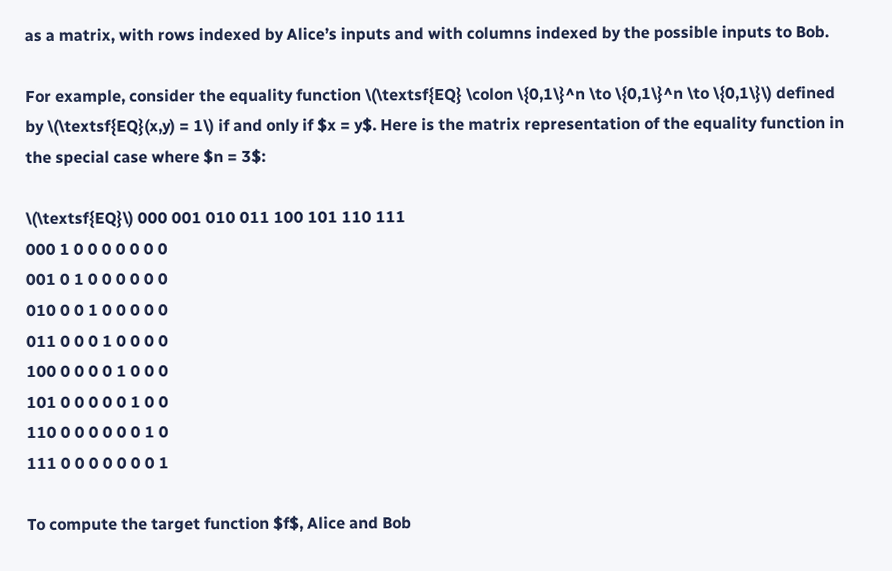as a matrix, with rows indexed by Alice’s inputs and with columns indexed by the possible inputs to Bob.

For example, consider the equality function \(\textsf{EQ} \colon \{0,1\}^n \to \{0,1\}^n \to \{0,1\}\) defined by \(\textsf{EQ}(x,y) = 1\) if and only if $x = y$. Here is the matrix representation of the equality function in the special case where $n = 3$:

\(\textsf{EQ}\) 000 001 010 011 100 101 110 111
000 1 0 0 0 0 0 0 0
001 0 1 0 0 0 0 0 0
010 0 0 1 0 0 0 0 0
011 0 0 0 1 0 0 0 0
100 0 0 0 0 1 0 0 0
101 0 0 0 0 0 1 0 0
110 0 0 0 0 0 0 1 0
111 0 0 0 0 0 0 0 1

To compute the target function $f$, Alice and Bob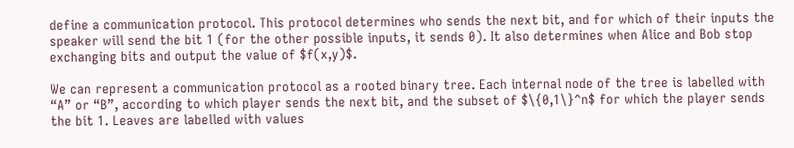define a communication protocol. This protocol determines who sends the next bit, and for which of their inputs the speaker will send the bit 1 (for the other possible inputs, it sends 0). It also determines when Alice and Bob stop exchanging bits and output the value of $f(x,y)$.

We can represent a communication protocol as a rooted binary tree. Each internal node of the tree is labelled with “A” or “B”, according to which player sends the next bit, and the subset of $\{0,1\}^n$ for which the player sends the bit 1. Leaves are labelled with values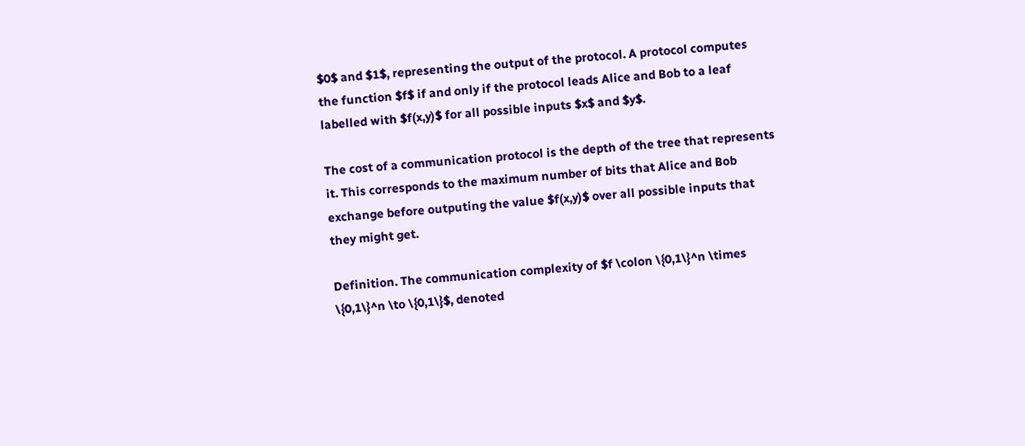$0$ and $1$, representing the output of the protocol. A protocol computes the function $f$ if and only if the protocol leads Alice and Bob to a leaf labelled with $f(x,y)$ for all possible inputs $x$ and $y$.

The cost of a communication protocol is the depth of the tree that represents it. This corresponds to the maximum number of bits that Alice and Bob exchange before outputing the value $f(x,y)$ over all possible inputs that they might get.

Definition. The communication complexity of $f \colon \{0,1\}^n \times \{0,1\}^n \to \{0,1\}$, denoted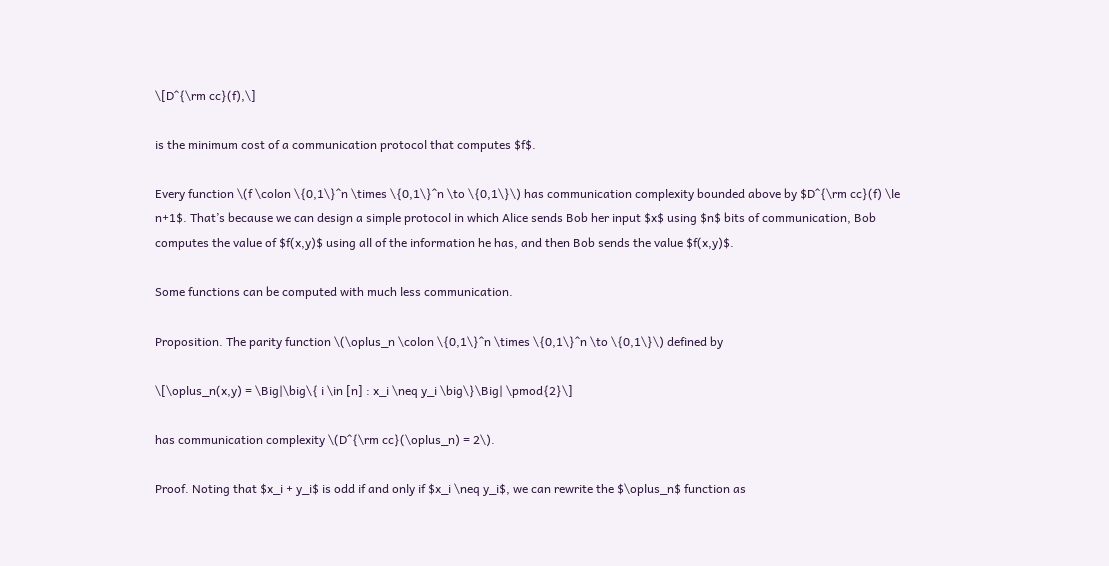\[D^{\rm cc}(f),\]

is the minimum cost of a communication protocol that computes $f$.

Every function \(f \colon \{0,1\}^n \times \{0,1\}^n \to \{0,1\}\) has communication complexity bounded above by $D^{\rm cc}(f) \le n+1$. That’s because we can design a simple protocol in which Alice sends Bob her input $x$ using $n$ bits of communication, Bob computes the value of $f(x,y)$ using all of the information he has, and then Bob sends the value $f(x,y)$.

Some functions can be computed with much less communication.

Proposition. The parity function \(\oplus_n \colon \{0,1\}^n \times \{0,1\}^n \to \{0,1\}\) defined by

\[\oplus_n(x,y) = \Big|\big\{ i \in [n] : x_i \neq y_i \big\}\Big| \pmod{2}\]

has communication complexity \(D^{\rm cc}(\oplus_n) = 2\).

Proof. Noting that $x_i + y_i$ is odd if and only if $x_i \neq y_i$, we can rewrite the $\oplus_n$ function as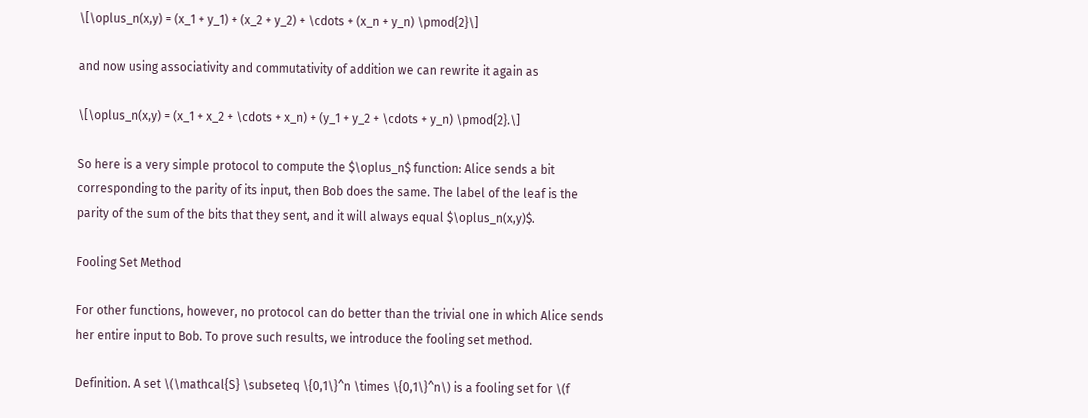\[\oplus_n(x,y) = (x_1 + y_1) + (x_2 + y_2) + \cdots + (x_n + y_n) \pmod{2}\]

and now using associativity and commutativity of addition we can rewrite it again as

\[\oplus_n(x,y) = (x_1 + x_2 + \cdots + x_n) + (y_1 + y_2 + \cdots + y_n) \pmod{2}.\]

So here is a very simple protocol to compute the $\oplus_n$ function: Alice sends a bit corresponding to the parity of its input, then Bob does the same. The label of the leaf is the parity of the sum of the bits that they sent, and it will always equal $\oplus_n(x,y)$.

Fooling Set Method

For other functions, however, no protocol can do better than the trivial one in which Alice sends her entire input to Bob. To prove such results, we introduce the fooling set method.

Definition. A set \(\mathcal{S} \subseteq \{0,1\}^n \times \{0,1\}^n\) is a fooling set for \(f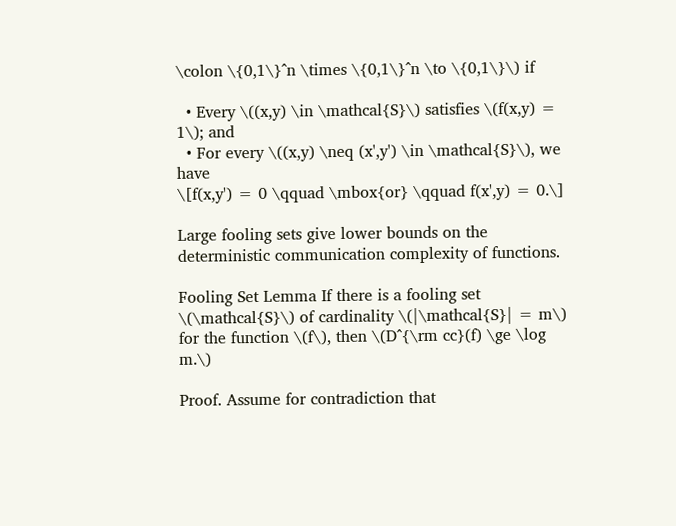\colon \{0,1\}^n \times \{0,1\}^n \to \{0,1\}\) if

  • Every \((x,y) \in \mathcal{S}\) satisfies \(f(x,y) = 1\); and
  • For every \((x,y) \neq (x',y') \in \mathcal{S}\), we have
\[f(x,y') = 0 \qquad \mbox{or} \qquad f(x',y) = 0.\]

Large fooling sets give lower bounds on the deterministic communication complexity of functions.

Fooling Set Lemma If there is a fooling set \(\mathcal{S}\) of cardinality \(|\mathcal{S}| = m\) for the function \(f\), then \(D^{\rm cc}(f) \ge \log m.\)

Proof. Assume for contradiction that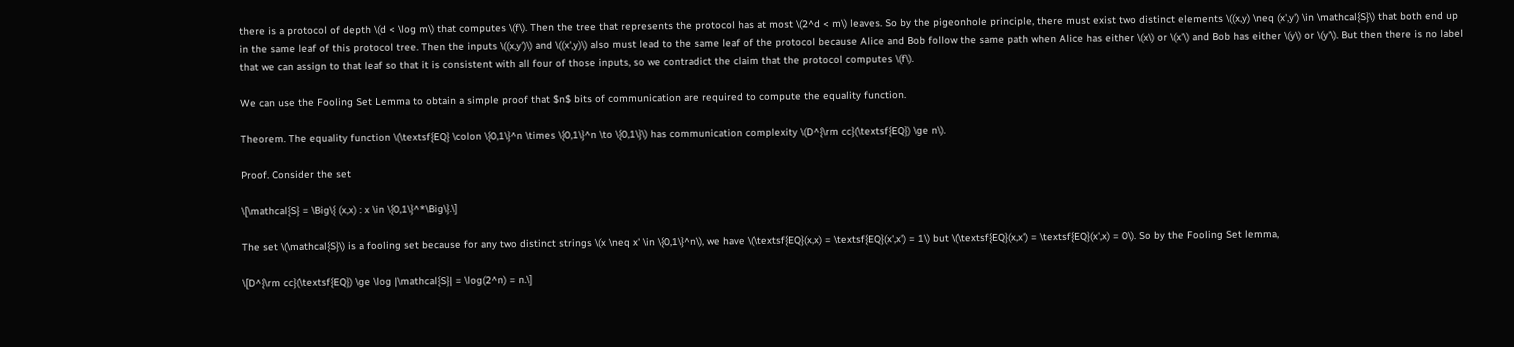there is a protocol of depth \(d < \log m\) that computes \(f\). Then the tree that represents the protocol has at most \(2^d < m\) leaves. So by the pigeonhole principle, there must exist two distinct elements \((x,y) \neq (x',y') \in \mathcal{S}\) that both end up in the same leaf of this protocol tree. Then the inputs \((x,y')\) and \((x',y)\) also must lead to the same leaf of the protocol because Alice and Bob follow the same path when Alice has either \(x\) or \(x'\) and Bob has either \(y\) or \(y'\). But then there is no label that we can assign to that leaf so that it is consistent with all four of those inputs, so we contradict the claim that the protocol computes \(f\).

We can use the Fooling Set Lemma to obtain a simple proof that $n$ bits of communication are required to compute the equality function.

Theorem. The equality function \(\textsf{EQ} \colon \{0,1\}^n \times \{0,1\}^n \to \{0,1\}\) has communication complexity \(D^{\rm cc}(\textsf{EQ}) \ge n\).

Proof. Consider the set

\[\mathcal{S} = \Big\{ (x,x) : x \in \{0,1\}^*\Big\}.\]

The set \(\mathcal{S}\) is a fooling set because for any two distinct strings \(x \neq x' \in \{0,1\}^n\), we have \(\textsf{EQ}(x,x) = \textsf{EQ}(x',x') = 1\) but \(\textsf{EQ}(x,x') = \textsf{EQ}(x',x) = 0\). So by the Fooling Set lemma,

\[D^{\rm cc}(\textsf{EQ}) \ge \log |\mathcal{S}| = \log(2^n) = n.\]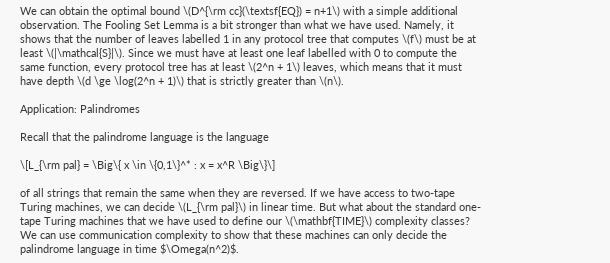We can obtain the optimal bound \(D^{\rm cc}(\textsf{EQ}) = n+1\) with a simple additional observation. The Fooling Set Lemma is a bit stronger than what we have used. Namely, it shows that the number of leaves labelled 1 in any protocol tree that computes \(f\) must be at least \(|\mathcal{S}|\). Since we must have at least one leaf labelled with 0 to compute the same function, every protocol tree has at least \(2^n + 1\) leaves, which means that it must have depth \(d \ge \log(2^n + 1)\) that is strictly greater than \(n\).

Application: Palindromes

Recall that the palindrome language is the language

\[L_{\rm pal} = \Big\{ x \in \{0,1\}^* : x = x^R \Big\}\]

of all strings that remain the same when they are reversed. If we have access to two-tape Turing machines, we can decide \(L_{\rm pal}\) in linear time. But what about the standard one-tape Turing machines that we have used to define our \(\mathbf{TIME}\) complexity classes? We can use communication complexity to show that these machines can only decide the palindrome language in time $\Omega(n^2)$.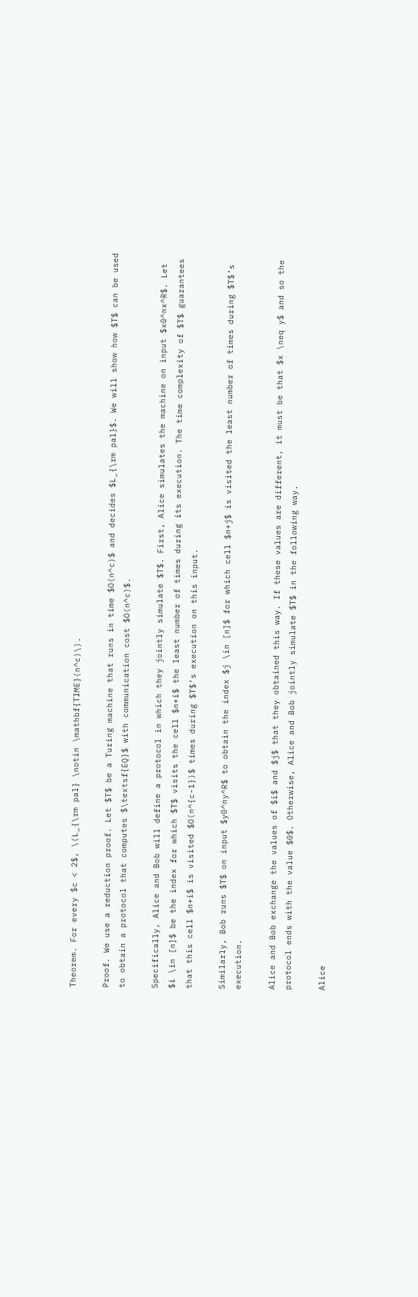Theorem. For every $c < 2$, \(L_{\rm pal} \notin \mathbf{TIME}(n^c)\).

Proof. We use a reduction proof. Let $T$ be a Turing machine that runs in time $O(n^c)$ and decides $L_{\rm pal}$. We will show how $T$ can be used to obtain a protocol that computes $\textsf{EQ}$ with communication cost $O(n^c)$.

Specifically, Alice and Bob will define a protocol in which they jointly simulate $T$. First, Alice simulates the machine on input $x0^nx^R$. Let $i \in [n]$ be the index for which $T$ visits the cell $n+i$ the least number of times during its execution. The time complexity of $T$ guarantees that this cell $n+i$ is visited $O(n^{c-1})$ times during $T$’s execution on this input.

Similarly, Bob runs $T$ on input $y0^ny^R$ to obtain the index $j \in [n]$ for which cell $n+j$ is visited the least number of times during $T$’s execution.

Alice and Bob exchange the values of $i$ and $j$ that they obtained this way. If these values are different, it must be that $x \neq y$ and so the protocol ends with the value $0$. Otherwise, Alice and Bob jointly simulate $T$ in the following way.

Alice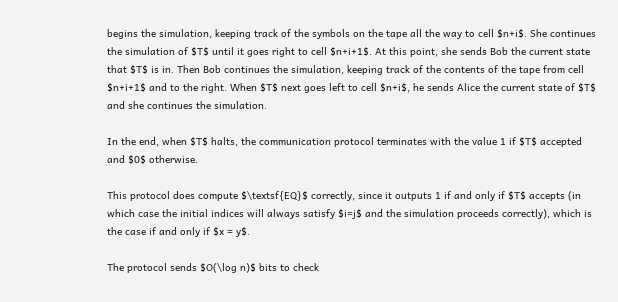begins the simulation, keeping track of the symbols on the tape all the way to cell $n+i$. She continues the simulation of $T$ until it goes right to cell $n+i+1$. At this point, she sends Bob the current state that $T$ is in. Then Bob continues the simulation, keeping track of the contents of the tape from cell $n+i+1$ and to the right. When $T$ next goes left to cell $n+i$, he sends Alice the current state of $T$ and she continues the simulation.

In the end, when $T$ halts, the communication protocol terminates with the value 1 if $T$ accepted and $0$ otherwise.

This protocol does compute $\textsf{EQ}$ correctly, since it outputs 1 if and only if $T$ accepts (in which case the initial indices will always satisfy $i=j$ and the simulation proceeds correctly), which is the case if and only if $x = y$.

The protocol sends $O(\log n)$ bits to check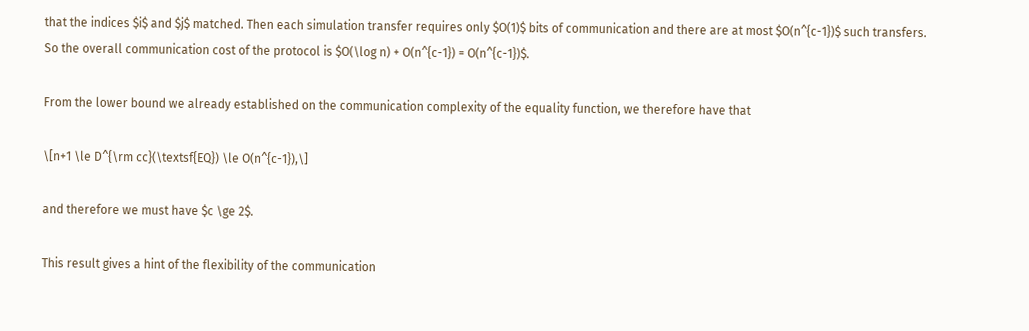that the indices $i$ and $j$ matched. Then each simulation transfer requires only $O(1)$ bits of communication and there are at most $O(n^{c-1})$ such transfers. So the overall communication cost of the protocol is $O(\log n) + O(n^{c-1}) = O(n^{c-1})$.

From the lower bound we already established on the communication complexity of the equality function, we therefore have that

\[n+1 \le D^{\rm cc}(\textsf{EQ}) \le O(n^{c-1}),\]

and therefore we must have $c \ge 2$.

This result gives a hint of the flexibility of the communication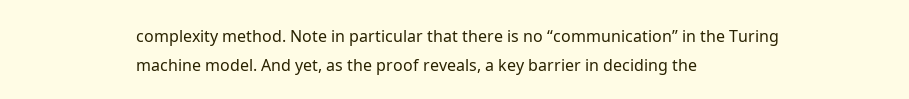complexity method. Note in particular that there is no “communication” in the Turing machine model. And yet, as the proof reveals, a key barrier in deciding the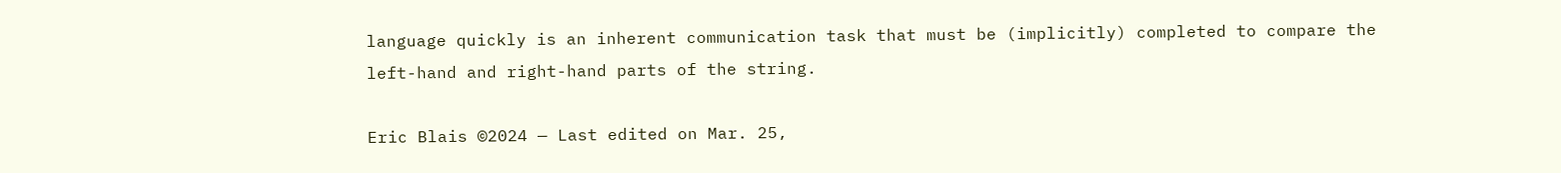language quickly is an inherent communication task that must be (implicitly) completed to compare the left-hand and right-hand parts of the string.

Eric Blais ©2024 — Last edited on Mar. 25,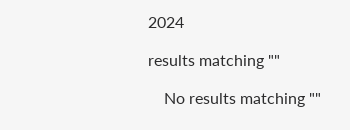2024

results matching ""

    No results matching ""